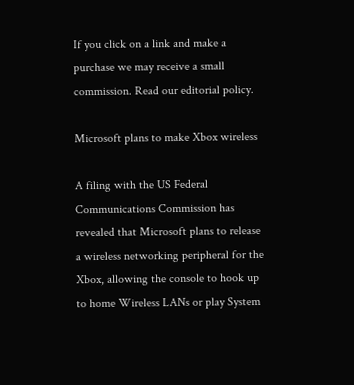If you click on a link and make a purchase we may receive a small commission. Read our editorial policy.

Microsoft plans to make Xbox wireless

A filing with the US Federal Communications Commission has revealed that Microsoft plans to release a wireless networking peripheral for the Xbox, allowing the console to hook up to home Wireless LANs or play System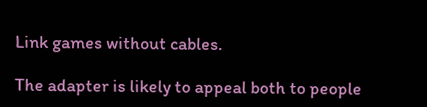Link games without cables.

The adapter is likely to appeal both to people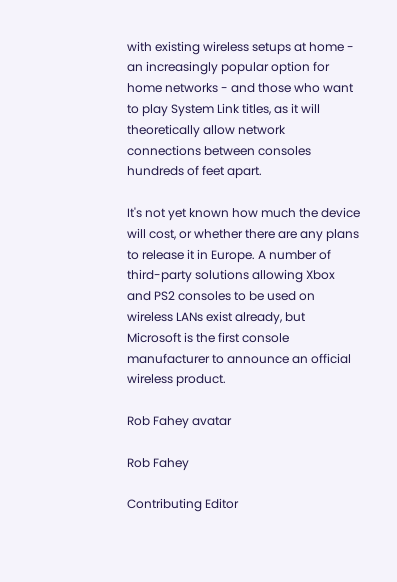with existing wireless setups at home - an increasingly popular option for home networks - and those who want to play System Link titles, as it will theoretically allow network connections between consoles hundreds of feet apart.

It's not yet known how much the device will cost, or whether there are any plans to release it in Europe. A number of third-party solutions allowing Xbox and PS2 consoles to be used on wireless LANs exist already, but Microsoft is the first console manufacturer to announce an official wireless product.

Rob Fahey avatar

Rob Fahey

Contributing Editor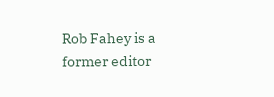Rob Fahey is a former editor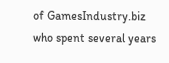of GamesIndustry.biz who spent several years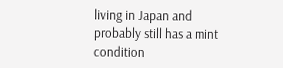living in Japan and probably still has a mint condition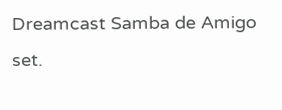Dreamcast Samba de Amigo set.